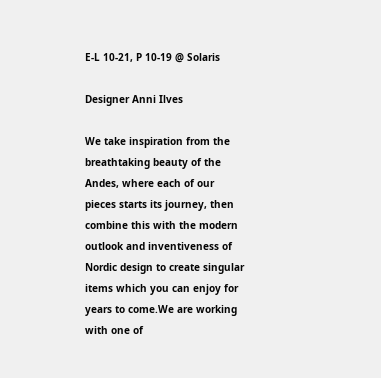E-L 10-21, P 10-19 @ Solaris

Designer Anni Ilves

We take inspiration from the breathtaking beauty of the Andes, where each of our pieces starts its journey, then combine this with the modern outlook and inventiveness of Nordic design to create singular items which you can enjoy for years to come.We are working with one of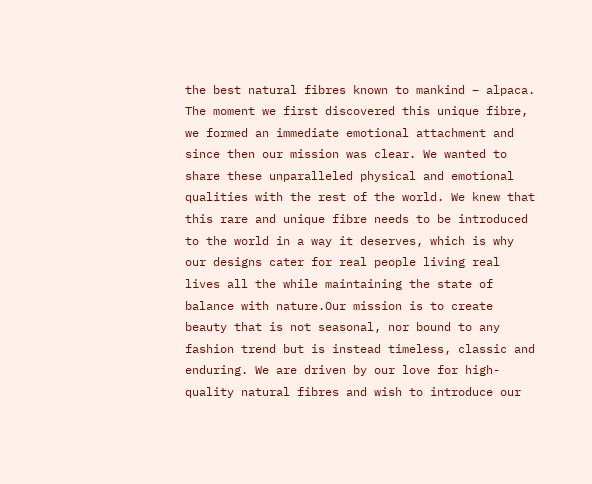the best natural fibres known to mankind – alpaca. The moment we first discovered this unique fibre, we formed an immediate emotional attachment and since then our mission was clear. We wanted to share these unparalleled physical and emotional qualities with the rest of the world. We knew that this rare and unique fibre needs to be introduced to the world in a way it deserves, which is why our designs cater for real people living real lives all the while maintaining the state of balance with nature.Our mission is to create beauty that is not seasonal, nor bound to any fashion trend but is instead timeless, classic and enduring. We are driven by our love for high-quality natural fibres and wish to introduce our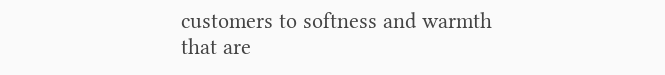customers to softness and warmth that are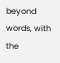beyond words, with the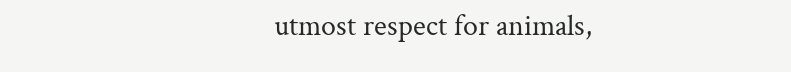utmost respect for animals,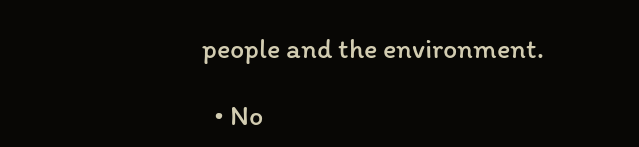people and the environment.

  • No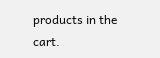products in the cart.